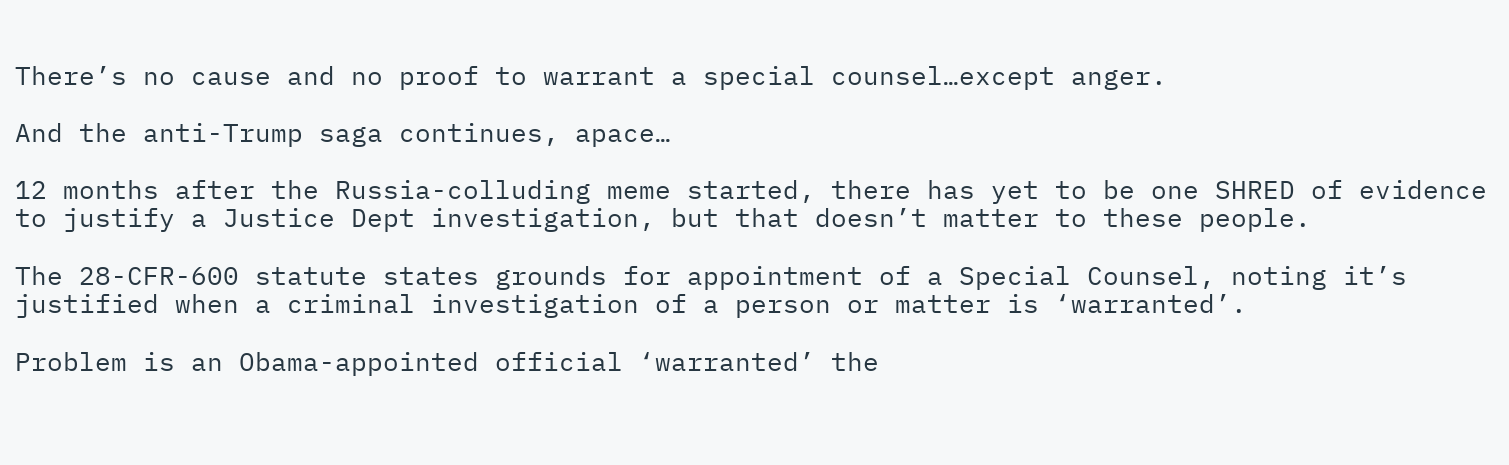There’s no cause and no proof to warrant a special counsel…except anger.

And the anti-Trump saga continues, apace…

12 months after the Russia-colluding meme started, there has yet to be one SHRED of evidence to justify a Justice Dept investigation, but that doesn’t matter to these people.

The 28-CFR-600 statute states grounds for appointment of a Special Counsel, noting it’s justified when a criminal investigation of a person or matter is ‘warranted’.

Problem is an Obama-appointed official ‘warranted’ the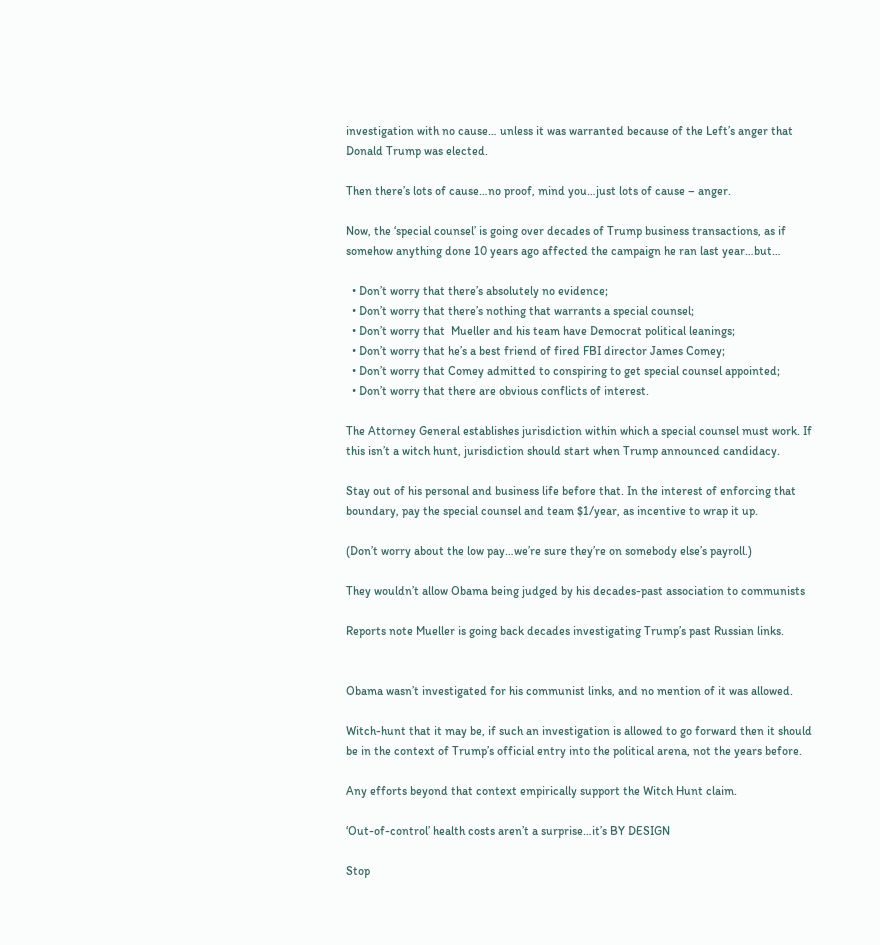investigation with no cause… unless it was warranted because of the Left’s anger that Donald Trump was elected.

Then there’s lots of cause…no proof, mind you…just lots of cause – anger.

Now, the ‘special counsel’ is going over decades of Trump business transactions, as if somehow anything done 10 years ago affected the campaign he ran last year…but…

  • Don’t worry that there’s absolutely no evidence;
  • Don’t worry that there’s nothing that warrants a special counsel;
  • Don’t worry that  Mueller and his team have Democrat political leanings;
  • Don’t worry that he’s a best friend of fired FBI director James Comey;
  • Don’t worry that Comey admitted to conspiring to get special counsel appointed;
  • Don’t worry that there are obvious conflicts of interest.

The Attorney General establishes jurisdiction within which a special counsel must work. If this isn’t a witch hunt, jurisdiction should start when Trump announced candidacy.

Stay out of his personal and business life before that. In the interest of enforcing that boundary, pay the special counsel and team $1/year, as incentive to wrap it up.

(Don’t worry about the low pay…we’re sure they’re on somebody else’s payroll.)

They wouldn’t allow Obama being judged by his decades-past association to communists

Reports note Mueller is going back decades investigating Trump’s past Russian links.


Obama wasn’t investigated for his communist links, and no mention of it was allowed.

Witch-hunt that it may be, if such an investigation is allowed to go forward then it should be in the context of Trump’s official entry into the political arena, not the years before.

Any efforts beyond that context empirically support the Witch Hunt claim.

‘Out-of-control’ health costs aren’t a surprise…it’s BY DESIGN

Stop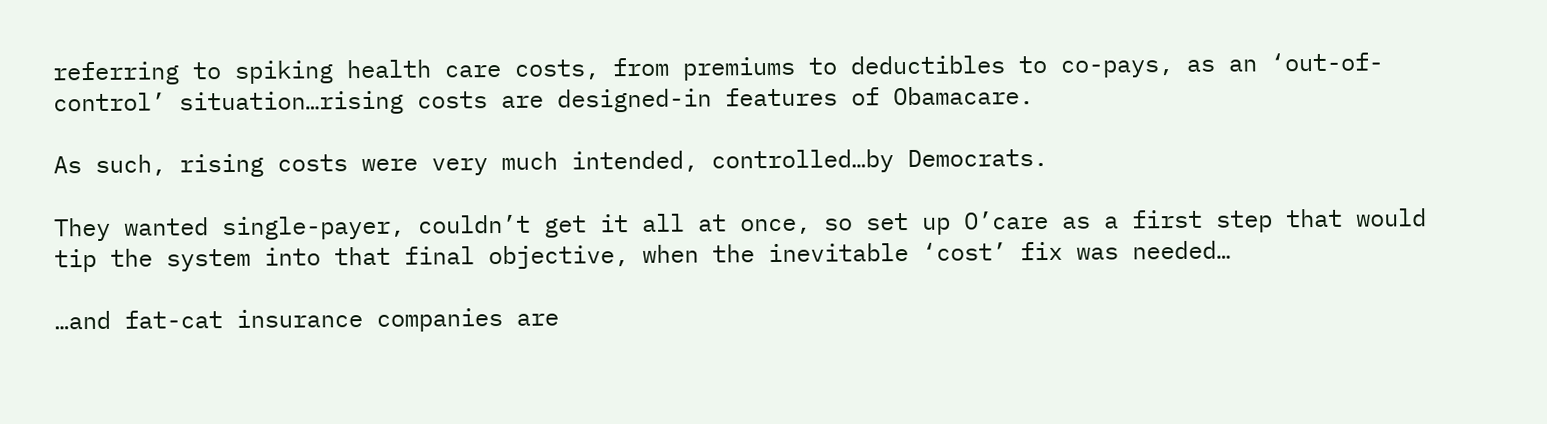referring to spiking health care costs, from premiums to deductibles to co-pays, as an ‘out-of-control’ situation…rising costs are designed-in features of Obamacare.

As such, rising costs were very much intended, controlled…by Democrats.

They wanted single-payer, couldn’t get it all at once, so set up O’care as a first step that would tip the system into that final objective, when the inevitable ‘cost’ fix was needed…

…and fat-cat insurance companies are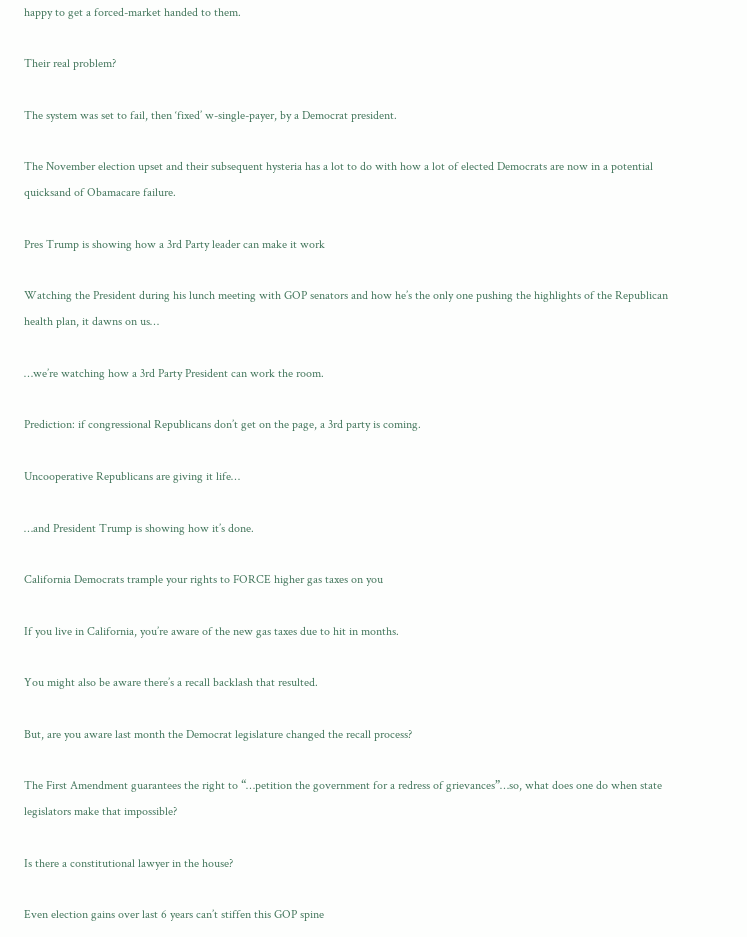happy to get a forced-market handed to them.

Their real problem?

The system was set to fail, then ‘fixed’ w-single-payer, by a Democrat president.

The November election upset and their subsequent hysteria has a lot to do with how a lot of elected Democrats are now in a potential quicksand of Obamacare failure.

Pres Trump is showing how a 3rd Party leader can make it work

Watching the President during his lunch meeting with GOP senators and how he’s the only one pushing the highlights of the Republican health plan, it dawns on us…

…we’re watching how a 3rd Party President can work the room.

Prediction: if congressional Republicans don’t get on the page, a 3rd party is coming.

Uncooperative Republicans are giving it life…

…and President Trump is showing how it’s done.

California Democrats trample your rights to FORCE higher gas taxes on you

If you live in California, you’re aware of the new gas taxes due to hit in months.

You might also be aware there’s a recall backlash that resulted.

But, are you aware last month the Democrat legislature changed the recall process?

The First Amendment guarantees the right to “…petition the government for a redress of grievances”…so, what does one do when state legislators make that impossible?

Is there a constitutional lawyer in the house?

Even election gains over last 6 years can’t stiffen this GOP spine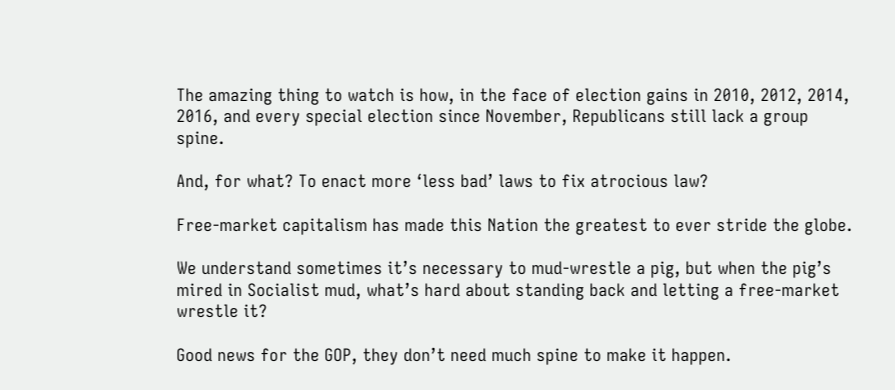The amazing thing to watch is how, in the face of election gains in 2010, 2012, 2014, 2016, and every special election since November, Republicans still lack a group spine.

And, for what? To enact more ‘less bad’ laws to fix atrocious law?

Free-market capitalism has made this Nation the greatest to ever stride the globe.

We understand sometimes it’s necessary to mud-wrestle a pig, but when the pig’s mired in Socialist mud, what’s hard about standing back and letting a free-market wrestle it?

Good news for the GOP, they don’t need much spine to make it happen.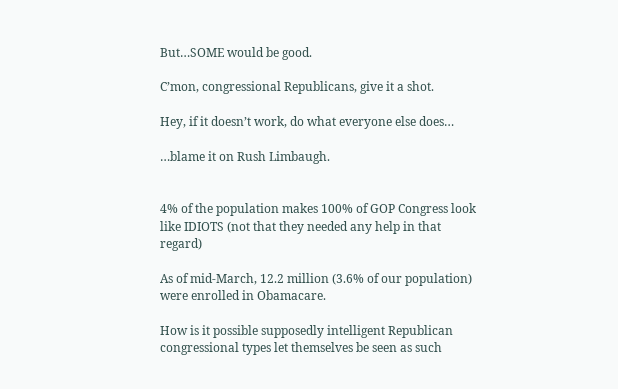But…SOME would be good.

C’mon, congressional Republicans, give it a shot.

Hey, if it doesn’t work, do what everyone else does…

…blame it on Rush Limbaugh.


4% of the population makes 100% of GOP Congress look like IDIOTS (not that they needed any help in that regard)

As of mid-March, 12.2 million (3.6% of our population) were enrolled in Obamacare.

How is it possible supposedly intelligent Republican congressional types let themselves be seen as such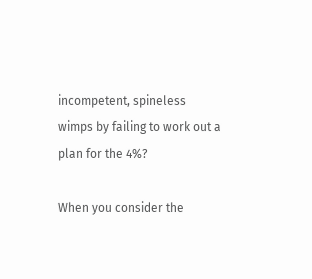incompetent, spineless wimps by failing to work out a plan for the 4%?

When you consider the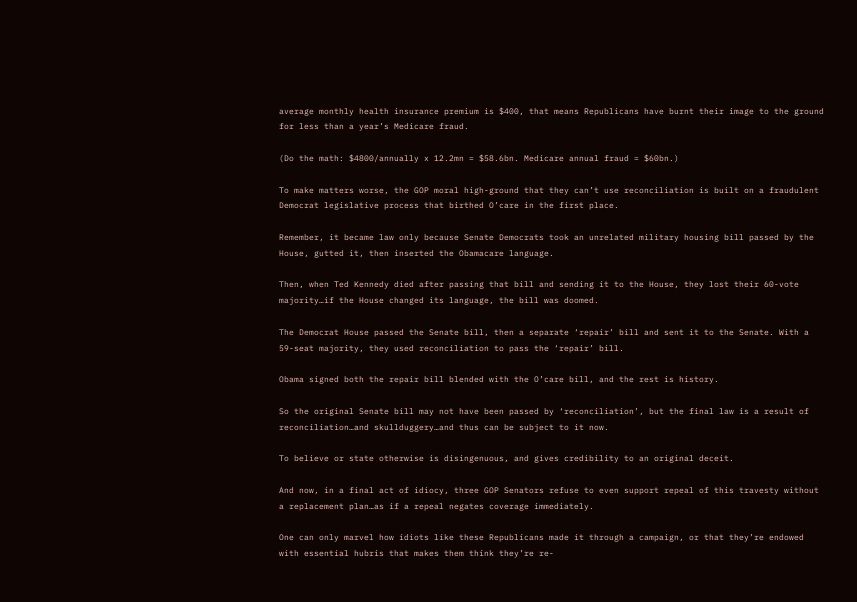average monthly health insurance premium is $400, that means Republicans have burnt their image to the ground for less than a year’s Medicare fraud.

(Do the math: $4800/annually x 12.2mn = $58.6bn. Medicare annual fraud = $60bn.)

To make matters worse, the GOP moral high-ground that they can’t use reconciliation is built on a fraudulent Democrat legislative process that birthed O’care in the first place.

Remember, it became law only because Senate Democrats took an unrelated military housing bill passed by the House, gutted it, then inserted the Obamacare language.

Then, when Ted Kennedy died after passing that bill and sending it to the House, they lost their 60-vote majority…if the House changed its language, the bill was doomed.

The Democrat House passed the Senate bill, then a separate ‘repair’ bill and sent it to the Senate. With a 59-seat majority, they used reconciliation to pass the ‘repair’ bill.

Obama signed both the repair bill blended with the O’care bill, and the rest is history.

So the original Senate bill may not have been passed by ‘reconciliation’, but the final law is a result of reconciliation…and skullduggery…and thus can be subject to it now.

To believe or state otherwise is disingenuous, and gives credibility to an original deceit.

And now, in a final act of idiocy, three GOP Senators refuse to even support repeal of this travesty without a replacement plan…as if a repeal negates coverage immediately.

One can only marvel how idiots like these Republicans made it through a campaign, or that they’re endowed with essential hubris that makes them think they’re re-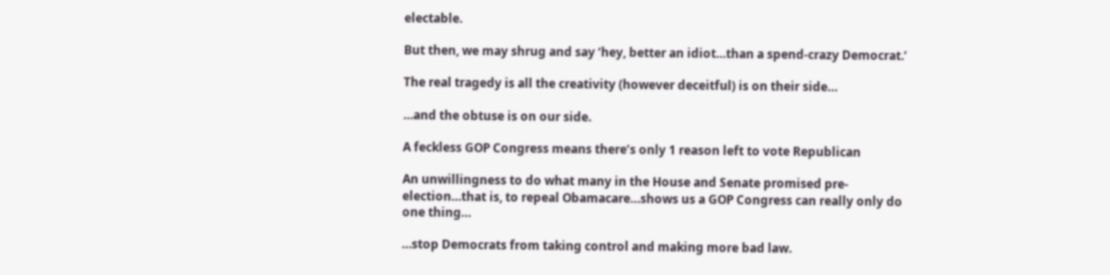electable.

But then, we may shrug and say ‘hey, better an idiot…than a spend-crazy Democrat.’

The real tragedy is all the creativity (however deceitful) is on their side…

…and the obtuse is on our side.

A feckless GOP Congress means there’s only 1 reason left to vote Republican

An unwillingness to do what many in the House and Senate promised pre-election…that is, to repeal Obamacare…shows us a GOP Congress can really only do one thing…

…stop Democrats from taking control and making more bad law.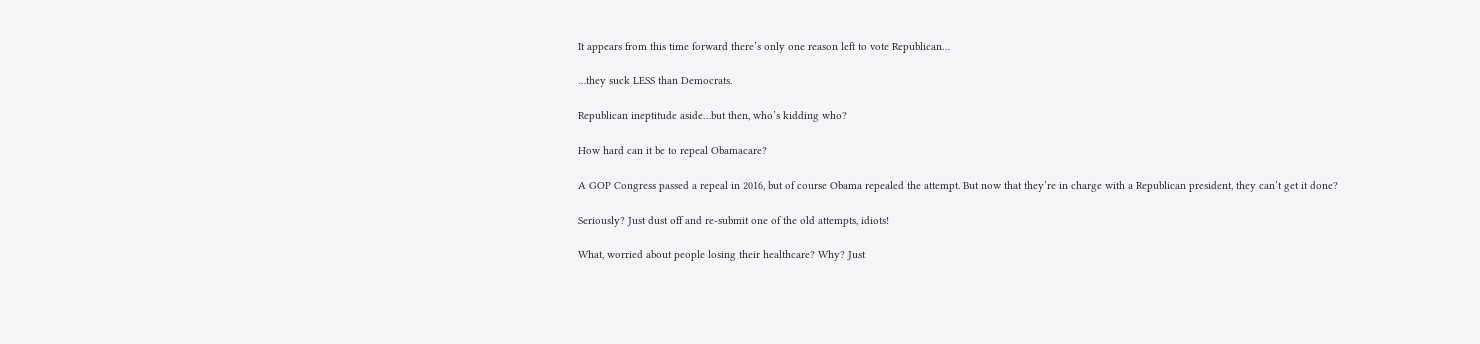It appears from this time forward there’s only one reason left to vote Republican…

…they suck LESS than Democrats.

Republican ineptitude aside…but then, who’s kidding who?

How hard can it be to repeal Obamacare?

A GOP Congress passed a repeal in 2016, but of course Obama repealed the attempt. But now that they’re in charge with a Republican president, they can’t get it done?

Seriously? Just dust off and re-submit one of the old attempts, idiots!

What, worried about people losing their healthcare? Why? Just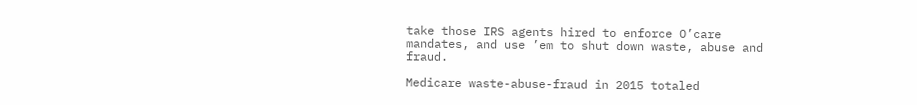take those IRS agents hired to enforce O’care mandates, and use ’em to shut down waste, abuse and fraud.

Medicare waste-abuse-fraud in 2015 totaled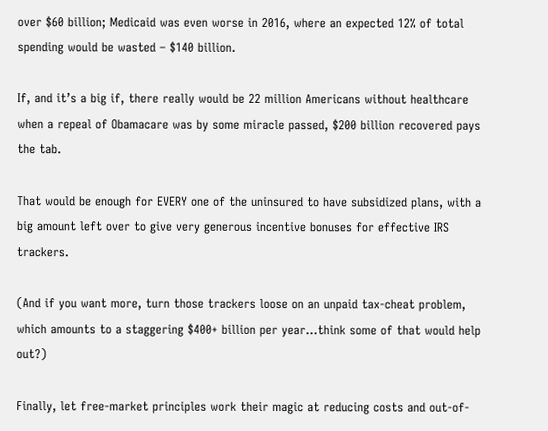over $60 billion; Medicaid was even worse in 2016, where an expected 12% of total spending would be wasted – $140 billion.

If, and it’s a big if, there really would be 22 million Americans without healthcare when a repeal of Obamacare was by some miracle passed, $200 billion recovered pays the tab.

That would be enough for EVERY one of the uninsured to have subsidized plans, with a big amount left over to give very generous incentive bonuses for effective IRS trackers.

(And if you want more, turn those trackers loose on an unpaid tax-cheat problem, which amounts to a staggering $400+ billion per year…think some of that would help out?)

Finally, let free-market principles work their magic at reducing costs and out-of-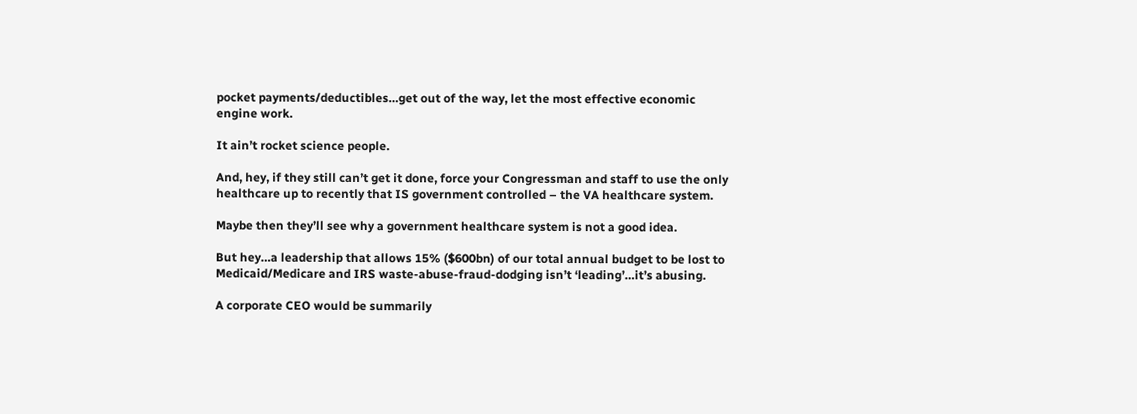pocket payments/deductibles…get out of the way, let the most effective economic engine work.

It ain’t rocket science people.

And, hey, if they still can’t get it done, force your Congressman and staff to use the only healthcare up to recently that IS government controlled – the VA healthcare system.

Maybe then they’ll see why a government healthcare system is not a good idea.

But hey…a leadership that allows 15% ($600bn) of our total annual budget to be lost to Medicaid/Medicare and IRS waste-abuse-fraud-dodging isn’t ‘leading’…it’s abusing.

A corporate CEO would be summarily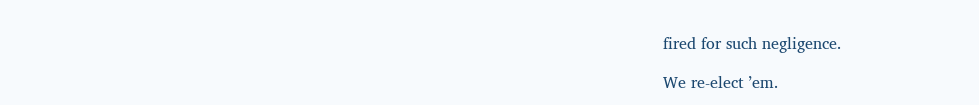fired for such negligence.

We re-elect ’em.